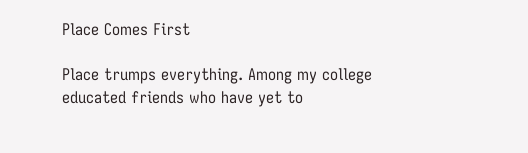Place Comes First

Place trumps everything. Among my college educated friends who have yet to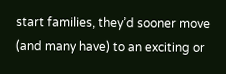start families, they’d sooner move (and many have) to an exciting or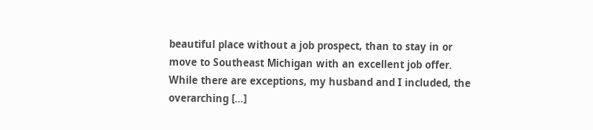beautiful place without a job prospect, than to stay in or move to Southeast Michigan with an excellent job offer. While there are exceptions, my husband and I included, the overarching […]